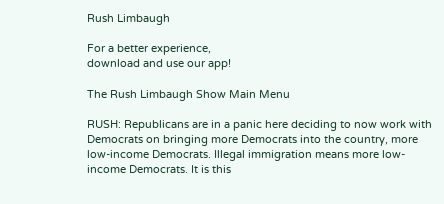Rush Limbaugh

For a better experience,
download and use our app!

The Rush Limbaugh Show Main Menu

RUSH: Republicans are in a panic here deciding to now work with Democrats on bringing more Democrats into the country, more low-income Democrats. Illegal immigration means more low-income Democrats. It is this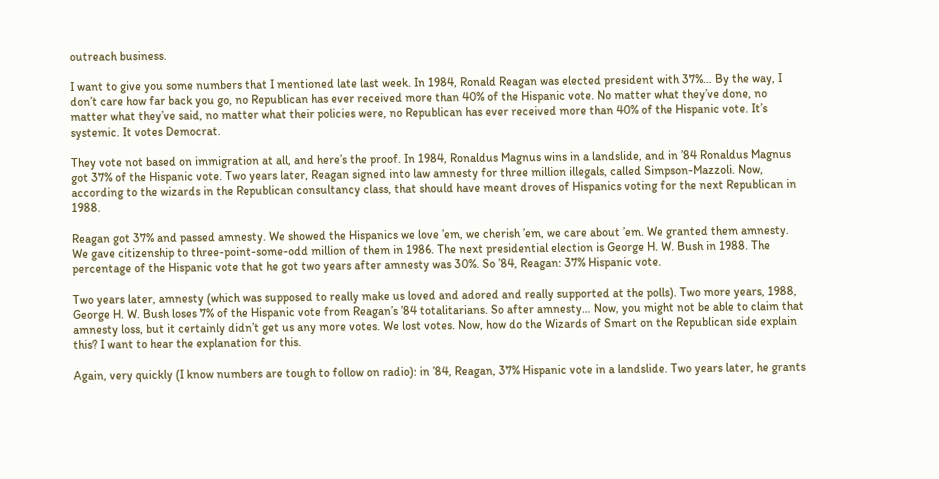outreach business.

I want to give you some numbers that I mentioned late last week. In 1984, Ronald Reagan was elected president with 37%… By the way, I don’t care how far back you go, no Republican has ever received more than 40% of the Hispanic vote. No matter what they’ve done, no matter what they’ve said, no matter what their policies were, no Republican has ever received more than 40% of the Hispanic vote. It’s systemic. It votes Democrat.

They vote not based on immigration at all, and here’s the proof. In 1984, Ronaldus Magnus wins in a landslide, and in ’84 Ronaldus Magnus got 37% of the Hispanic vote. Two years later, Reagan signed into law amnesty for three million illegals, called Simpson-Mazzoli. Now, according to the wizards in the Republican consultancy class, that should have meant droves of Hispanics voting for the next Republican in 1988.

Reagan got 37% and passed amnesty. We showed the Hispanics we love ’em, we cherish ’em, we care about ’em. We granted them amnesty. We gave citizenship to three-point-some-odd million of them in 1986. The next presidential election is George H. W. Bush in 1988. The percentage of the Hispanic vote that he got two years after amnesty was 30%. So ’84, Reagan: 37% Hispanic vote.

Two years later, amnesty (which was supposed to really make us loved and adored and really supported at the polls). Two more years, 1988, George H. W. Bush loses 7% of the Hispanic vote from Reagan’s ’84 totalitarians. So after amnesty… Now, you might not be able to claim that amnesty loss, but it certainly didn’t get us any more votes. We lost votes. Now, how do the Wizards of Smart on the Republican side explain this? I want to hear the explanation for this.

Again, very quickly (I know numbers are tough to follow on radio): in ’84, Reagan, 37% Hispanic vote in a landslide. Two years later, he grants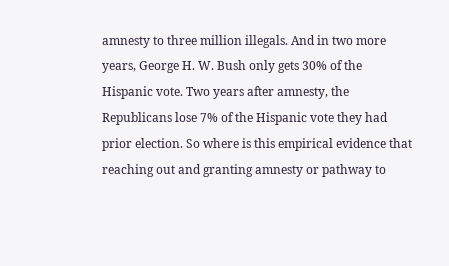amnesty to three million illegals. And in two more years, George H. W. Bush only gets 30% of the Hispanic vote. Two years after amnesty, the Republicans lose 7% of the Hispanic vote they had prior election. So where is this empirical evidence that reaching out and granting amnesty or pathway to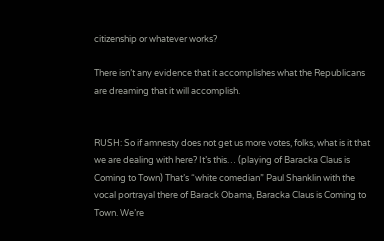citizenship or whatever works?

There isn’t any evidence that it accomplishes what the Republicans are dreaming that it will accomplish.


RUSH: So if amnesty does not get us more votes, folks, what is it that we are dealing with here? It’s this… (playing of Baracka Claus is Coming to Town) That’s “white comedian” Paul Shanklin with the vocal portrayal there of Barack Obama, Baracka Claus is Coming to Town. We’re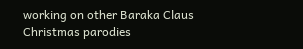working on other Baraka Claus Christmas parodies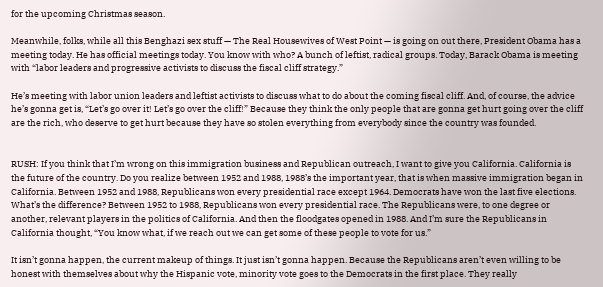for the upcoming Christmas season.

Meanwhile, folks, while all this Benghazi sex stuff — The Real Housewives of West Point — is going on out there, President Obama has a meeting today. He has official meetings today. You know with who? A bunch of leftist, radical groups. Today, Barack Obama is meeting with “labor leaders and progressive activists to discuss the fiscal cliff strategy.”

He’s meeting with labor union leaders and leftist activists to discuss what to do about the coming fiscal cliff. And, of course, the advice he’s gonna get is, “Let’s go over it! Let’s go over the cliff!” Because they think the only people that are gonna get hurt going over the cliff are the rich, who deserve to get hurt because they have so stolen everything from everybody since the country was founded.


RUSH: If you think that I’m wrong on this immigration business and Republican outreach, I want to give you California. California is the future of the country. Do you realize between 1952 and 1988, 1988’s the important year, that is when massive immigration began in California. Between 1952 and 1988, Republicans won every presidential race except 1964. Democrats have won the last five elections. What’s the difference? Between 1952 to 1988, Republicans won every presidential race. The Republicans were, to one degree or another, relevant players in the politics of California. And then the floodgates opened in 1988. And I’m sure the Republicans in California thought, “You know what, if we reach out we can get some of these people to vote for us.”

It isn’t gonna happen, the current makeup of things. It just isn’t gonna happen. Because the Republicans aren’t even willing to be honest with themselves about why the Hispanic vote, minority vote goes to the Democrats in the first place. They really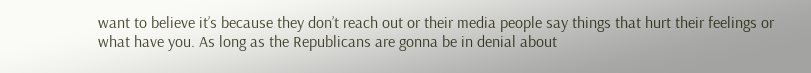want to believe it’s because they don’t reach out or their media people say things that hurt their feelings or what have you. As long as the Republicans are gonna be in denial about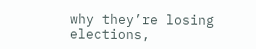why they’re losing elections,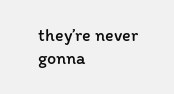they’re never gonna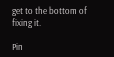get to the bottom of fixing it.

Pin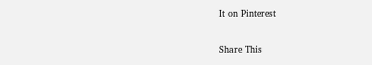It on Pinterest

Share This